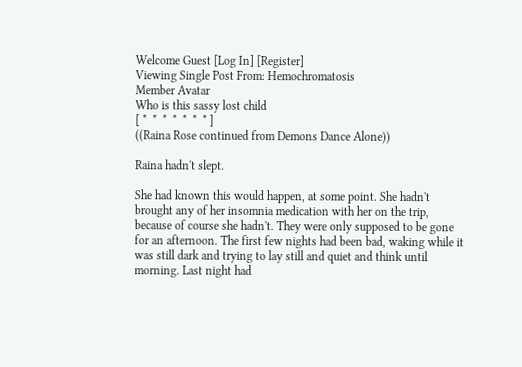Welcome Guest [Log In] [Register]
Viewing Single Post From: Hemochromatosis
Member Avatar
Who is this sassy lost child
[ *  *  *  *  *  *  * ]
((Raina Rose continued from Demons Dance Alone))

Raina hadn't slept.

She had known this would happen, at some point. She hadn't brought any of her insomnia medication with her on the trip, because of course she hadn't. They were only supposed to be gone for an afternoon. The first few nights had been bad, waking while it was still dark and trying to lay still and quiet and think until morning. Last night had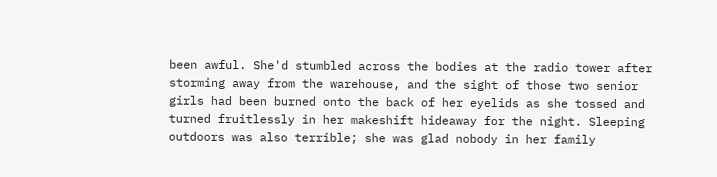been awful. She'd stumbled across the bodies at the radio tower after storming away from the warehouse, and the sight of those two senior girls had been burned onto the back of her eyelids as she tossed and turned fruitlessly in her makeshift hideaway for the night. Sleeping outdoors was also terrible; she was glad nobody in her family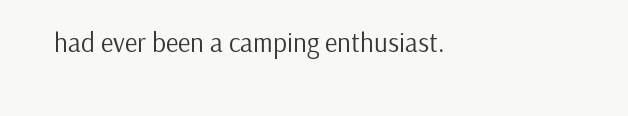had ever been a camping enthusiast.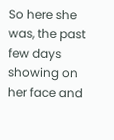So here she was, the past few days showing on her face and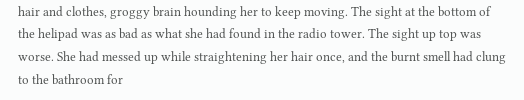hair and clothes, groggy brain hounding her to keep moving. The sight at the bottom of the helipad was as bad as what she had found in the radio tower. The sight up top was worse. She had messed up while straightening her hair once, and the burnt smell had clung to the bathroom for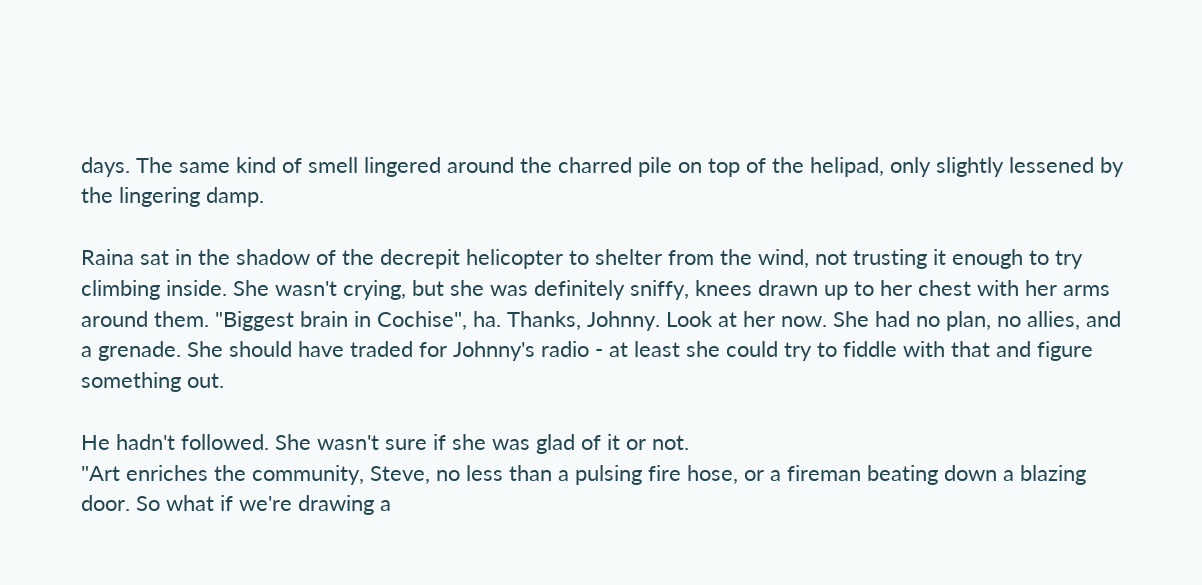days. The same kind of smell lingered around the charred pile on top of the helipad, only slightly lessened by the lingering damp.

Raina sat in the shadow of the decrepit helicopter to shelter from the wind, not trusting it enough to try climbing inside. She wasn't crying, but she was definitely sniffy, knees drawn up to her chest with her arms around them. "Biggest brain in Cochise", ha. Thanks, Johnny. Look at her now. She had no plan, no allies, and a grenade. She should have traded for Johnny's radio - at least she could try to fiddle with that and figure something out.

He hadn't followed. She wasn't sure if she was glad of it or not.
"Art enriches the community, Steve, no less than a pulsing fire hose, or a fireman beating down a blazing door. So what if we're drawing a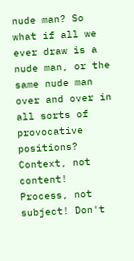nude man? So what if all we ever draw is a nude man, or the same nude man over and over in all sorts of provocative positions? Context, not content! Process, not subject! Don't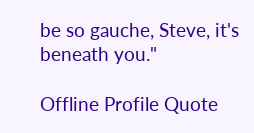be so gauche, Steve, it's beneath you."

Offline Profile Quote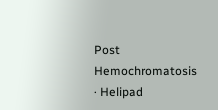Post
Hemochromatosis · Helipad